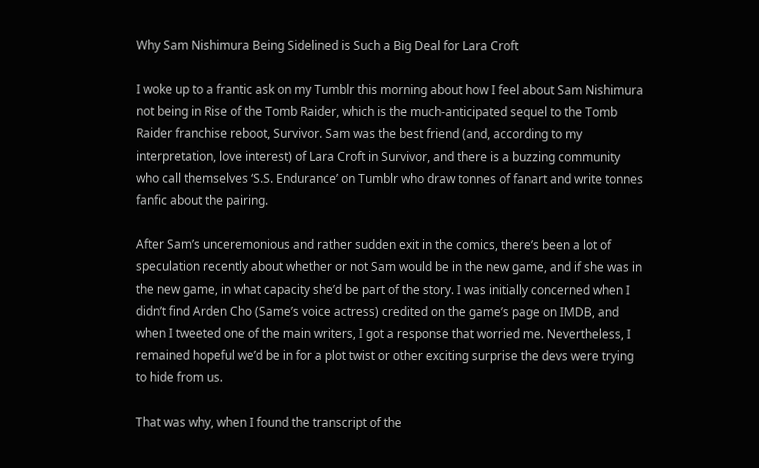Why Sam Nishimura Being Sidelined is Such a Big Deal for Lara Croft

I woke up to a frantic ask on my Tumblr this morning about how I feel about Sam Nishimura not being in Rise of the Tomb Raider, which is the much-anticipated sequel to the Tomb Raider franchise reboot, Survivor. Sam was the best friend (and, according to my interpretation, love interest) of Lara Croft in Survivor, and there is a buzzing community who call themselves ‘S.S. Endurance’ on Tumblr who draw tonnes of fanart and write tonnes fanfic about the pairing.

After Sam’s unceremonious and rather sudden exit in the comics, there’s been a lot of speculation recently about whether or not Sam would be in the new game, and if she was in the new game, in what capacity she’d be part of the story. I was initially concerned when I didn’t find Arden Cho (Same’s voice actress) credited on the game’s page on IMDB, and when I tweeted one of the main writers, I got a response that worried me. Nevertheless, I remained hopeful we’d be in for a plot twist or other exciting surprise the devs were trying to hide from us.

That was why, when I found the transcript of the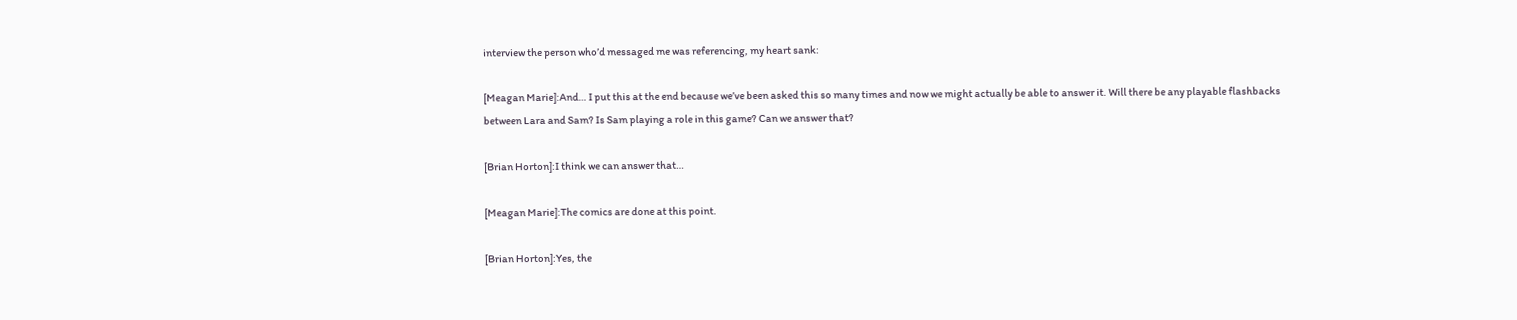interview the person who’d messaged me was referencing, my heart sank:

[Meagan Marie]:And… I put this at the end because we’ve been asked this so many times and now we might actually be able to answer it. Will there be any playable flashbacks between Lara and Sam? Is Sam playing a role in this game? Can we answer that?

[Brian Horton]:I think we can answer that…

[Meagan Marie]:The comics are done at this point.

[Brian Horton]:Yes, the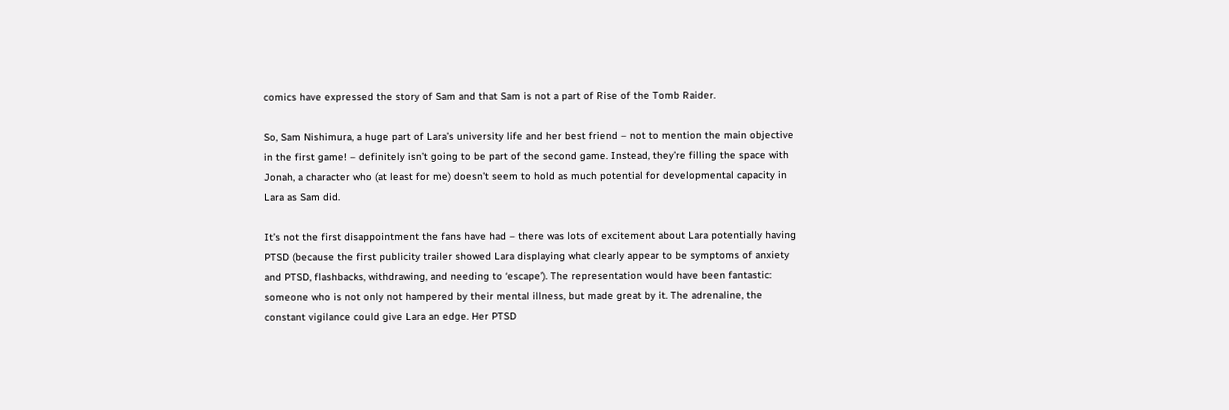comics have expressed the story of Sam and that Sam is not a part of Rise of the Tomb Raider.

So, Sam Nishimura, a huge part of Lara’s university life and her best friend – not to mention the main objective in the first game! – definitely isn’t going to be part of the second game. Instead, they’re filling the space with Jonah, a character who (at least for me) doesn’t seem to hold as much potential for developmental capacity in Lara as Sam did.

It’s not the first disappointment the fans have had – there was lots of excitement about Lara potentially having PTSD (because the first publicity trailer showed Lara displaying what clearly appear to be symptoms of anxiety and PTSD, flashbacks, withdrawing, and needing to ‘escape’). The representation would have been fantastic: someone who is not only not hampered by their mental illness, but made great by it. The adrenaline, the constant vigilance could give Lara an edge. Her PTSD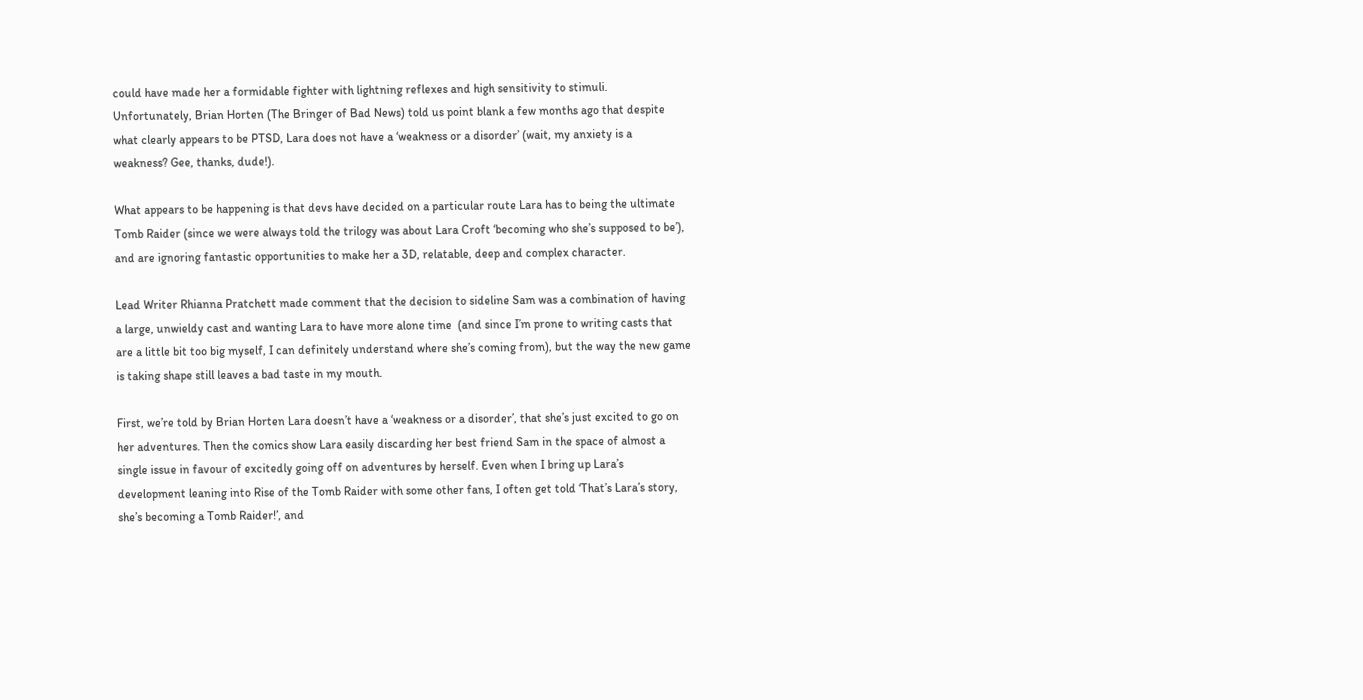could have made her a formidable fighter with lightning reflexes and high sensitivity to stimuli. Unfortunately, Brian Horten (The Bringer of Bad News) told us point blank a few months ago that despite what clearly appears to be PTSD, Lara does not have a ‘weakness or a disorder’ (wait, my anxiety is a weakness? Gee, thanks, dude!).

What appears to be happening is that devs have decided on a particular route Lara has to being the ultimate Tomb Raider (since we were always told the trilogy was about Lara Croft ‘becoming who she’s supposed to be’), and are ignoring fantastic opportunities to make her a 3D, relatable, deep and complex character.

Lead Writer Rhianna Pratchett made comment that the decision to sideline Sam was a combination of having a large, unwieldy cast and wanting Lara to have more alone time  (and since I’m prone to writing casts that are a little bit too big myself, I can definitely understand where she’s coming from), but the way the new game is taking shape still leaves a bad taste in my mouth.

First, we’re told by Brian Horten Lara doesn’t have a ‘weakness or a disorder’, that she’s just excited to go on her adventures. Then the comics show Lara easily discarding her best friend Sam in the space of almost a single issue in favour of excitedly going off on adventures by herself. Even when I bring up Lara’s development leaning into Rise of the Tomb Raider with some other fans, I often get told ‘That’s Lara’s story, she’s becoming a Tomb Raider!’, and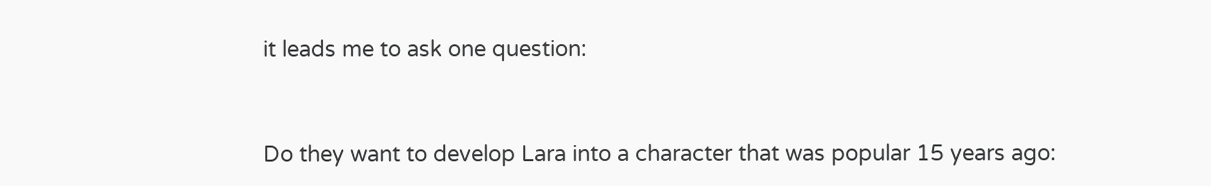it leads me to ask one question:


Do they want to develop Lara into a character that was popular 15 years ago: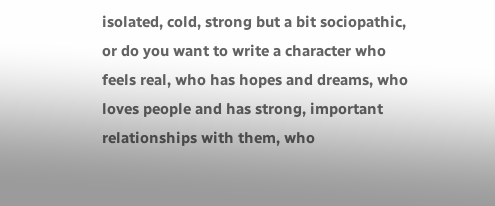isolated, cold, strong but a bit sociopathic, or do you want to write a character who feels real, who has hopes and dreams, who loves people and has strong, important relationships with them, who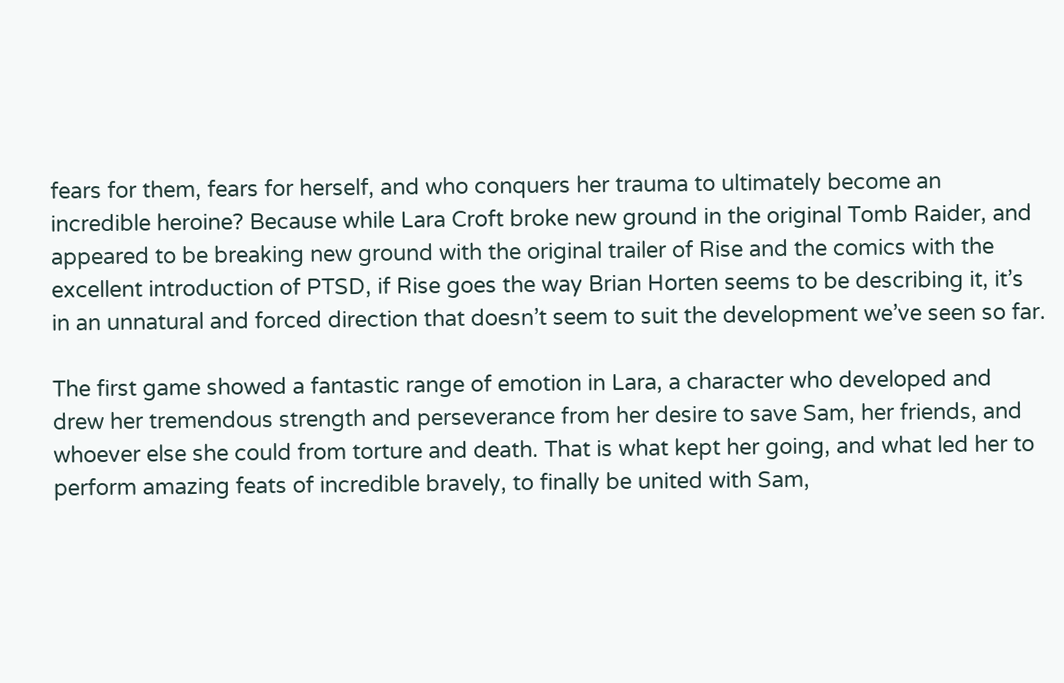fears for them, fears for herself, and who conquers her trauma to ultimately become an incredible heroine? Because while Lara Croft broke new ground in the original Tomb Raider, and appeared to be breaking new ground with the original trailer of Rise and the comics with the excellent introduction of PTSD, if Rise goes the way Brian Horten seems to be describing it, it’s in an unnatural and forced direction that doesn’t seem to suit the development we’ve seen so far.

The first game showed a fantastic range of emotion in Lara, a character who developed and drew her tremendous strength and perseverance from her desire to save Sam, her friends, and whoever else she could from torture and death. That is what kept her going, and what led her to perform amazing feats of incredible bravely, to finally be united with Sam,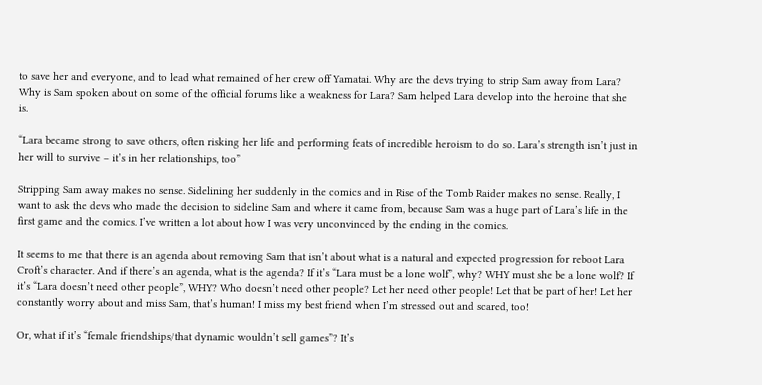to save her and everyone, and to lead what remained of her crew off Yamatai. Why are the devs trying to strip Sam away from Lara? Why is Sam spoken about on some of the official forums like a weakness for Lara? Sam helped Lara develop into the heroine that she is.

“Lara became strong to save others, often risking her life and performing feats of incredible heroism to do so. Lara’s strength isn’t just in her will to survive – it’s in her relationships, too”

Stripping Sam away makes no sense. Sidelining her suddenly in the comics and in Rise of the Tomb Raider makes no sense. Really, I want to ask the devs who made the decision to sideline Sam and where it came from, because Sam was a huge part of Lara’s life in the first game and the comics. I’ve written a lot about how I was very unconvinced by the ending in the comics.

It seems to me that there is an agenda about removing Sam that isn’t about what is a natural and expected progression for reboot Lara Croft’s character. And if there’s an agenda, what is the agenda? If it’s “Lara must be a lone wolf”, why? WHY must she be a lone wolf? If it’s “Lara doesn’t need other people”, WHY? Who doesn’t need other people? Let her need other people! Let that be part of her! Let her constantly worry about and miss Sam, that’s human! I miss my best friend when I’m stressed out and scared, too!

Or, what if it’s “female friendships/that dynamic wouldn’t sell games”? It’s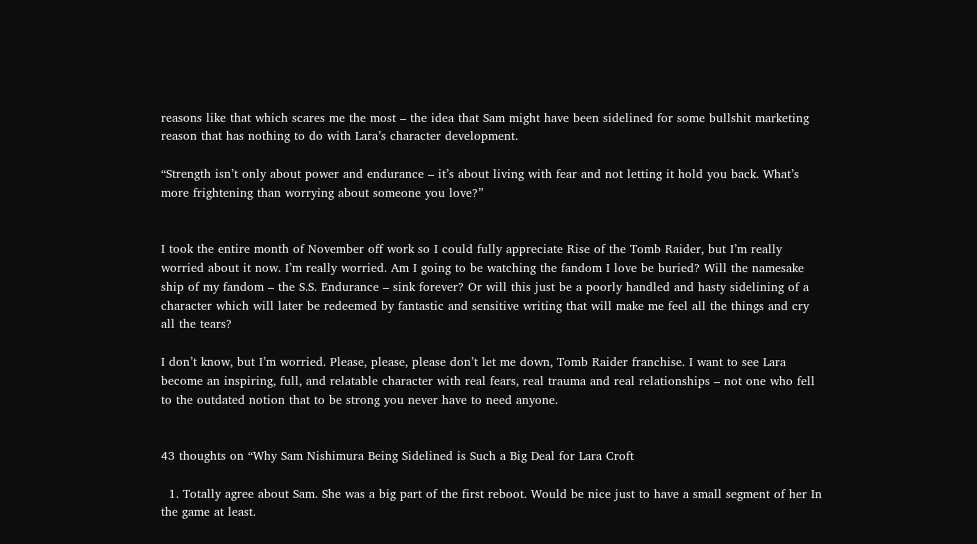reasons like that which scares me the most – the idea that Sam might have been sidelined for some bullshit marketing reason that has nothing to do with Lara’s character development.

“Strength isn’t only about power and endurance – it’s about living with fear and not letting it hold you back. What’s more frightening than worrying about someone you love?”


I took the entire month of November off work so I could fully appreciate Rise of the Tomb Raider, but I’m really worried about it now. I’m really worried. Am I going to be watching the fandom I love be buried? Will the namesake ship of my fandom – the S.S. Endurance – sink forever? Or will this just be a poorly handled and hasty sidelining of a character which will later be redeemed by fantastic and sensitive writing that will make me feel all the things and cry all the tears?

I don’t know, but I’m worried. Please, please, please don’t let me down, Tomb Raider franchise. I want to see Lara become an inspiring, full, and relatable character with real fears, real trauma and real relationships – not one who fell to the outdated notion that to be strong you never have to need anyone.


43 thoughts on “Why Sam Nishimura Being Sidelined is Such a Big Deal for Lara Croft

  1. Totally agree about Sam. She was a big part of the first reboot. Would be nice just to have a small segment of her In the game at least.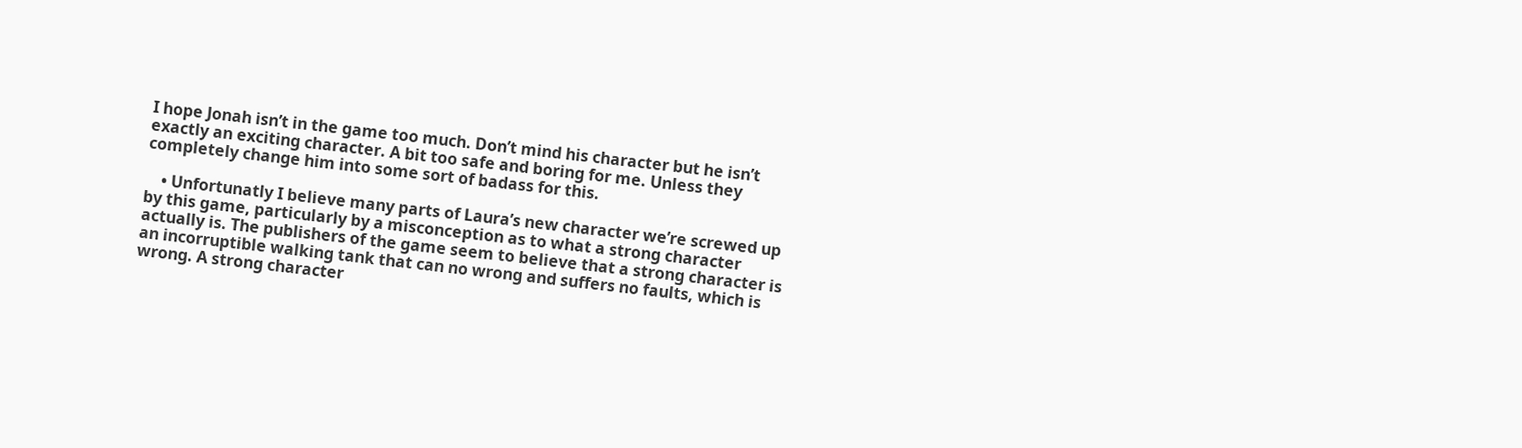I hope Jonah isn’t in the game too much. Don’t mind his character but he isn’t exactly an exciting character. A bit too safe and boring for me. Unless they completely change him into some sort of badass for this.

    • Unfortunatly I believe many parts of Laura’s new character we’re screwed up by this game, particularly by a misconception as to what a strong character actually is. The publishers of the game seem to believe that a strong character is an incorruptible walking tank that can no wrong and suffers no faults, which is wrong. A strong character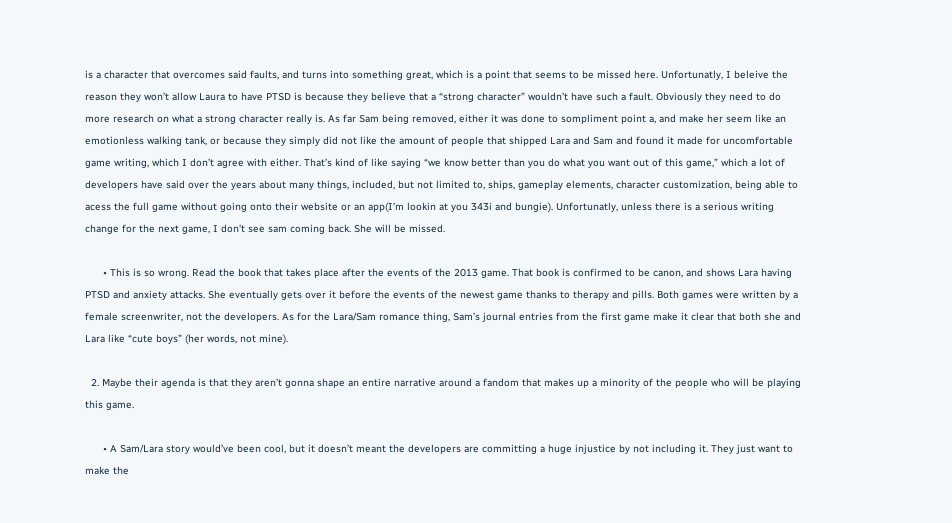is a character that overcomes said faults, and turns into something great, which is a point that seems to be missed here. Unfortunatly, I beleive the reason they won’t allow Laura to have PTSD is because they believe that a “strong character” wouldn’t have such a fault. Obviously they need to do more research on what a strong character really is. As far Sam being removed, either it was done to sompliment point a, and make her seem like an emotionless walking tank, or because they simply did not like the amount of people that shipped Lara and Sam and found it made for uncomfortable game writing, which I don’t agree with either. That’s kind of like saying “we know better than you do what you want out of this game,” which a lot of developers have said over the years about many things, included, but not limited to, ships, gameplay elements, character customization, being able to acess the full game without going onto their website or an app(I’m lookin at you 343i and bungie). Unfortunatly, unless there is a serious writing change for the next game, I don’t see sam coming back. She will be missed.

      • This is so wrong. Read the book that takes place after the events of the 2013 game. That book is confirmed to be canon, and shows Lara having PTSD and anxiety attacks. She eventually gets over it before the events of the newest game thanks to therapy and pills. Both games were written by a female screenwriter, not the developers. As for the Lara/Sam romance thing, Sam’s journal entries from the first game make it clear that both she and Lara like “cute boys” (her words, not mine).

  2. Maybe their agenda is that they aren’t gonna shape an entire narrative around a fandom that makes up a minority of the people who will be playing this game.

      • A Sam/Lara story would’ve been cool, but it doesn’t meant the developers are committing a huge injustice by not including it. They just want to make the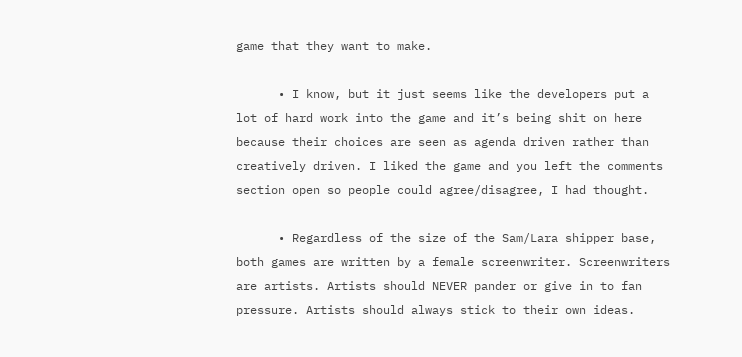game that they want to make.

      • I know, but it just seems like the developers put a lot of hard work into the game and it’s being shit on here because their choices are seen as agenda driven rather than creatively driven. I liked the game and you left the comments section open so people could agree/disagree, I had thought.

      • Regardless of the size of the Sam/Lara shipper base, both games are written by a female screenwriter. Screenwriters are artists. Artists should NEVER pander or give in to fan pressure. Artists should always stick to their own ideas.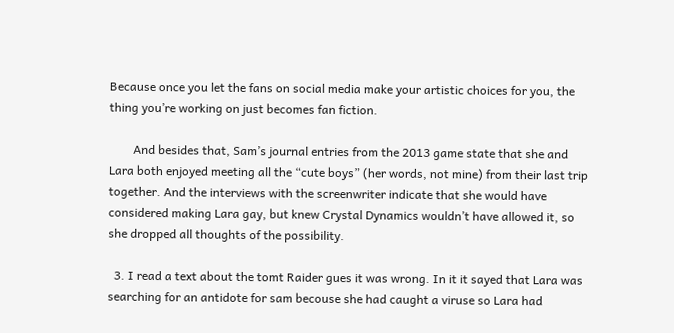Because once you let the fans on social media make your artistic choices for you, the thing you’re working on just becomes fan fiction.

        And besides that, Sam’s journal entries from the 2013 game state that she and Lara both enjoyed meeting all the “cute boys” (her words, not mine) from their last trip together. And the interviews with the screenwriter indicate that she would have considered making Lara gay, but knew Crystal Dynamics wouldn’t have allowed it, so she dropped all thoughts of the possibility.

  3. I read a text about the tomt Raider gues it was wrong. In it it sayed that Lara was searching for an antidote for sam becouse she had caught a viruse so Lara had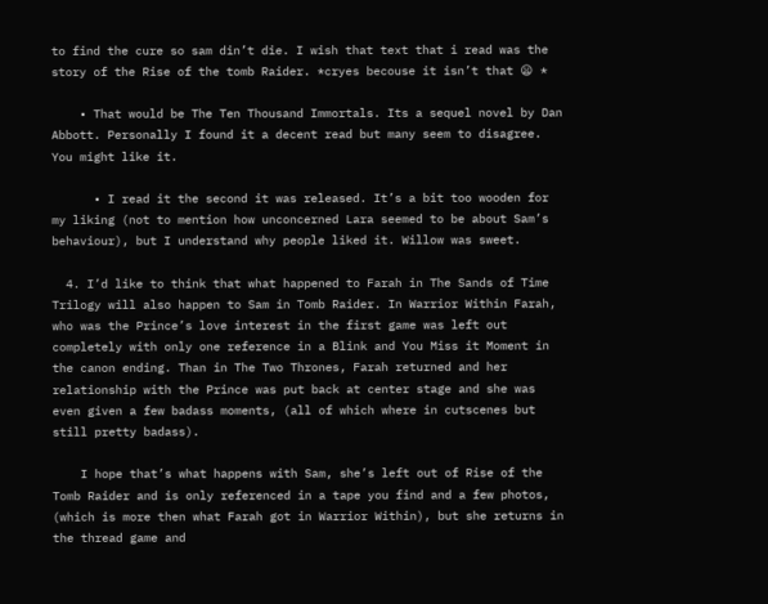to find the cure so sam din’t die. I wish that text that i read was the story of the Rise of the tomb Raider. *cryes becouse it isn’t that 😦 *

    • That would be The Ten Thousand Immortals. Its a sequel novel by Dan Abbott. Personally I found it a decent read but many seem to disagree. You might like it.

      • I read it the second it was released. It’s a bit too wooden for my liking (not to mention how unconcerned Lara seemed to be about Sam’s behaviour), but I understand why people liked it. Willow was sweet.

  4. I’d like to think that what happened to Farah in The Sands of Time Trilogy will also happen to Sam in Tomb Raider. In Warrior Within Farah, who was the Prince’s love interest in the first game was left out completely with only one reference in a Blink and You Miss it Moment in the canon ending. Than in The Two Thrones, Farah returned and her relationship with the Prince was put back at center stage and she was even given a few badass moments, (all of which where in cutscenes but still pretty badass).

    I hope that’s what happens with Sam, she’s left out of Rise of the Tomb Raider and is only referenced in a tape you find and a few photos, (which is more then what Farah got in Warrior Within), but she returns in the thread game and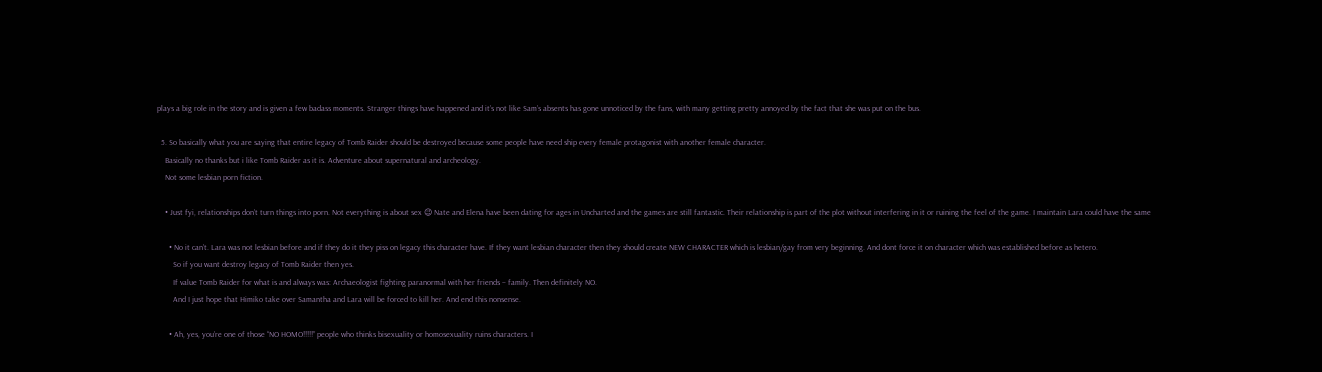plays a big role in the story and is given a few badass moments. Stranger things have happened and it’s not like Sam’s absents has gone unnoticed by the fans, with many getting pretty annoyed by the fact that she was put on the bus.

  5. So basically what you are saying that entire legacy of Tomb Raider should be destroyed because some people have need ship every female protagonist with another female character.
    Basically no thanks but i like Tomb Raider as it is. Adventure about supernatural and archeology.
    Not some lesbian porn fiction.

    • Just fyi, relationships don’t turn things into porn. Not everything is about sex 😉 Nate and Elena have been dating for ages in Uncharted and the games are still fantastic. Their relationship is part of the plot without interfering in it or ruining the feel of the game. I maintain Lara could have the same

      • No it can’t. Lara was not lesbian before and if they do it they piss on legacy this character have. If they want lesbian character then they should create NEW CHARACTER which is lesbian/gay from very beginning. And dont force it on character which was established before as hetero.
        So if you want destroy legacy of Tomb Raider then yes.
        If value Tomb Raider for what is and always was: Archaeologist fighting paranormal with her friends – family. Then definitely NO.
        And I just hope that Himiko take over Samantha and Lara will be forced to kill her. And end this nonsense.

      • Ah, yes, you’re one of those “NO HOMO!!!!!” people who thinks bisexuality or homosexuality ruins characters. I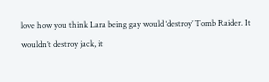love how you think Lara being gay would ‘destroy’ Tomb Raider. It wouldn’t destroy jack, it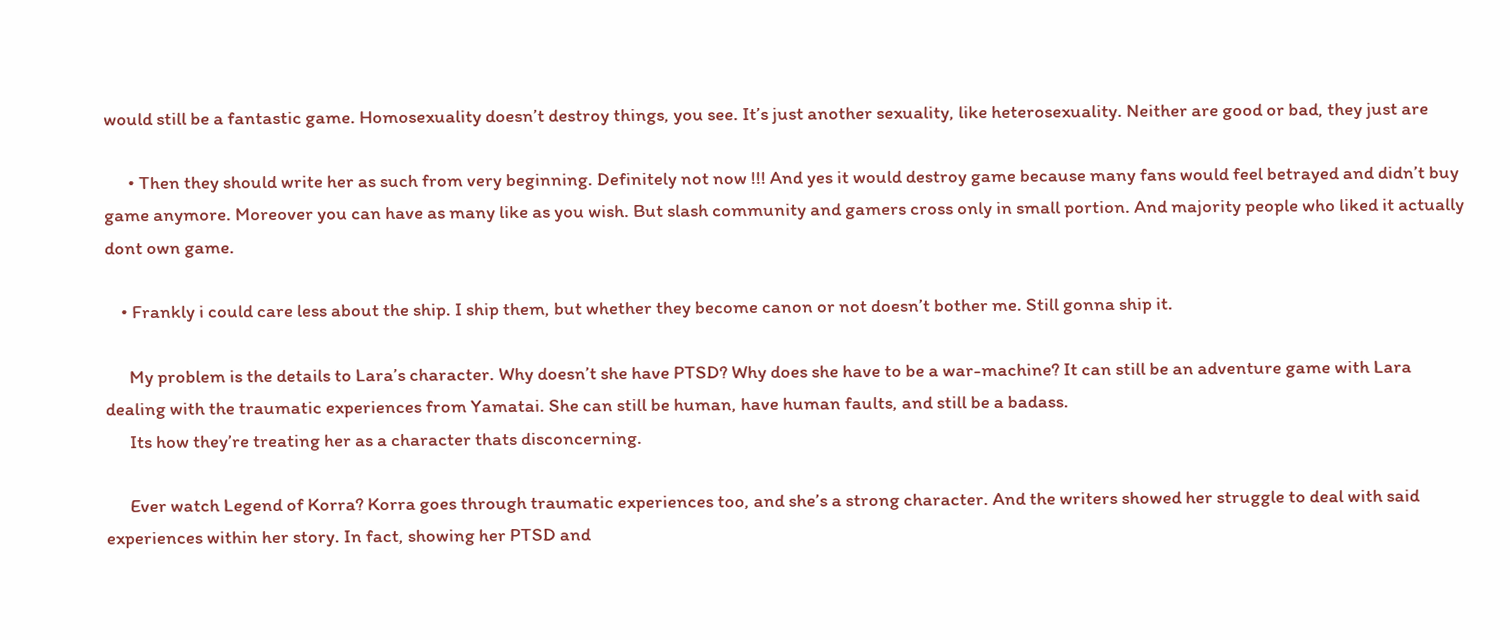would still be a fantastic game. Homosexuality doesn’t destroy things, you see. It’s just another sexuality, like heterosexuality. Neither are good or bad, they just are

      • Then they should write her as such from very beginning. Definitely not now !!! And yes it would destroy game because many fans would feel betrayed and didn’t buy game anymore. Moreover you can have as many like as you wish. But slash community and gamers cross only in small portion. And majority people who liked it actually dont own game.

    • Frankly i could care less about the ship. I ship them, but whether they become canon or not doesn’t bother me. Still gonna ship it.

      My problem is the details to Lara’s character. Why doesn’t she have PTSD? Why does she have to be a war-machine? It can still be an adventure game with Lara dealing with the traumatic experiences from Yamatai. She can still be human, have human faults, and still be a badass.
      Its how they’re treating her as a character thats disconcerning.

      Ever watch Legend of Korra? Korra goes through traumatic experiences too, and she’s a strong character. And the writers showed her struggle to deal with said experiences within her story. In fact, showing her PTSD and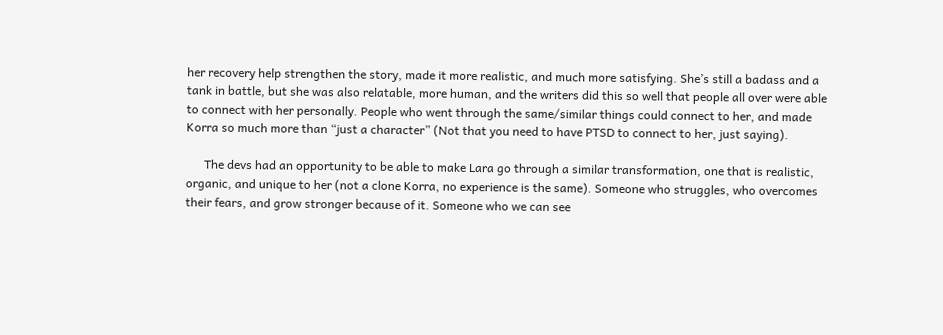her recovery help strengthen the story, made it more realistic, and much more satisfying. She’s still a badass and a tank in battle, but she was also relatable, more human, and the writers did this so well that people all over were able to connect with her personally. People who went through the same/similar things could connect to her, and made Korra so much more than “just a character” (Not that you need to have PTSD to connect to her, just saying).

      The devs had an opportunity to be able to make Lara go through a similar transformation, one that is realistic, organic, and unique to her (not a clone Korra, no experience is the same). Someone who struggles, who overcomes their fears, and grow stronger because of it. Someone who we can see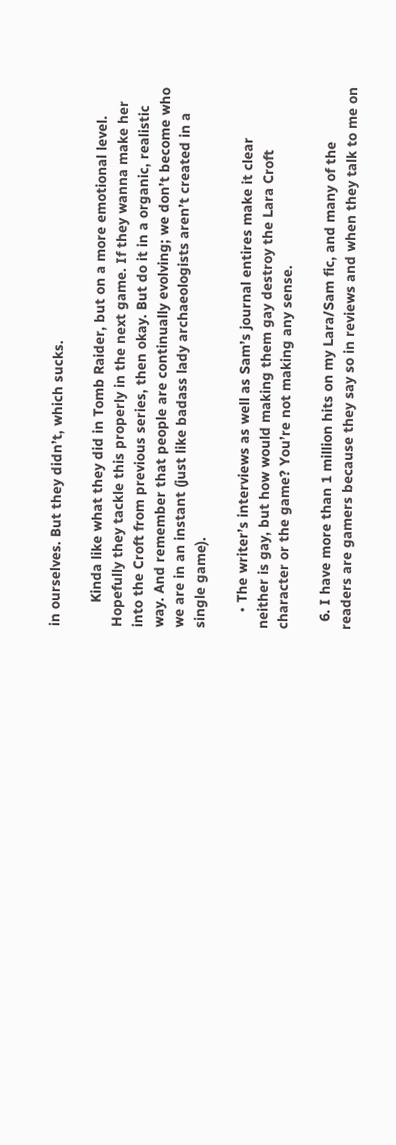in ourselves. But they didn’t, which sucks.

      Kinda like what they did in Tomb Raider, but on a more emotional level. Hopefully they tackle this properly in the next game. If they wanna make her into the Croft from previous series, then okay. But do it in a organic, realistic way. And remember that people are continually evolving; we don’t become who we are in an instant (just like badass lady archaeologists aren’t created in a single game).

    • The writer’s interviews as well as Sam’s journal entires make it clear neither is gay, but how would making them gay destroy the Lara Croft character or the game? You’re not making any sense.

  6. I have more than 1 million hits on my Lara/Sam fic, and many of the readers are gamers because they say so in reviews and when they talk to me on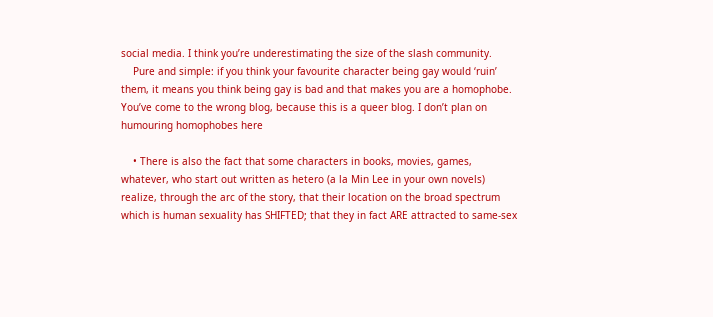social media. I think you’re underestimating the size of the slash community.
    Pure and simple: if you think your favourite character being gay would ‘ruin’ them, it means you think being gay is bad and that makes you are a homophobe. You’ve come to the wrong blog, because this is a queer blog. I don’t plan on humouring homophobes here

    • There is also the fact that some characters in books, movies, games, whatever, who start out written as hetero (a la Min Lee in your own novels) realize, through the arc of the story, that their location on the broad spectrum which is human sexuality has SHIFTED; that they in fact ARE attracted to same-sex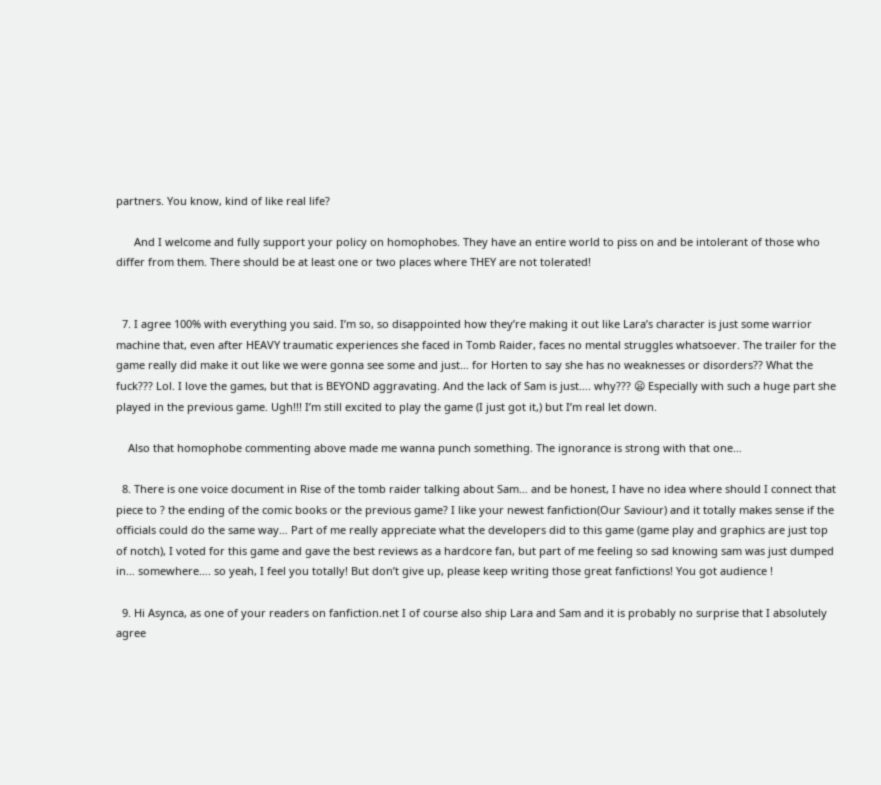partners. You know, kind of like real life?

      And I welcome and fully support your policy on homophobes. They have an entire world to piss on and be intolerant of those who differ from them. There should be at least one or two places where THEY are not tolerated!


  7. I agree 100% with everything you said. I’m so, so disappointed how they’re making it out like Lara’s character is just some warrior machine that, even after HEAVY traumatic experiences she faced in Tomb Raider, faces no mental struggles whatsoever. The trailer for the game really did make it out like we were gonna see some and just… for Horten to say she has no weaknesses or disorders?? What the fuck??? Lol. I love the games, but that is BEYOND aggravating. And the lack of Sam is just…. why??? 😦 Especially with such a huge part she played in the previous game. Ugh!!! I’m still excited to play the game (I just got it,) but I’m real let down.

    Also that homophobe commenting above made me wanna punch something. The ignorance is strong with that one…

  8. There is one voice document in Rise of the tomb raider talking about Sam… and be honest, I have no idea where should I connect that piece to ? the ending of the comic books or the previous game? I like your newest fanfiction(Our Saviour) and it totally makes sense if the officials could do the same way… Part of me really appreciate what the developers did to this game (game play and graphics are just top of notch), I voted for this game and gave the best reviews as a hardcore fan, but part of me feeling so sad knowing sam was just dumped in… somewhere…. so yeah, I feel you totally! But don’t give up, please keep writing those great fanfictions! You got audience !

  9. Hi Asynca, as one of your readers on fanfiction.net I of course also ship Lara and Sam and it is probably no surprise that I absolutely agree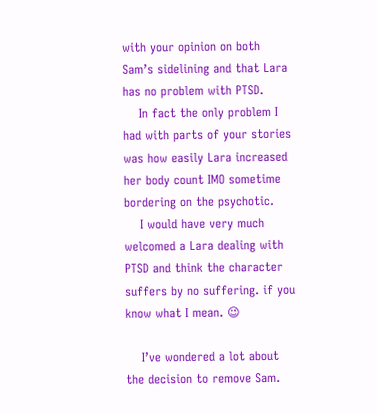with your opinion on both Sam’s sidelining and that Lara has no problem with PTSD.
    In fact the only problem I had with parts of your stories was how easily Lara increased her body count IMO sometime bordering on the psychotic.
    I would have very much welcomed a Lara dealing with PTSD and think the character suffers by no suffering. if you know what I mean. 😉

    I’ve wondered a lot about the decision to remove Sam.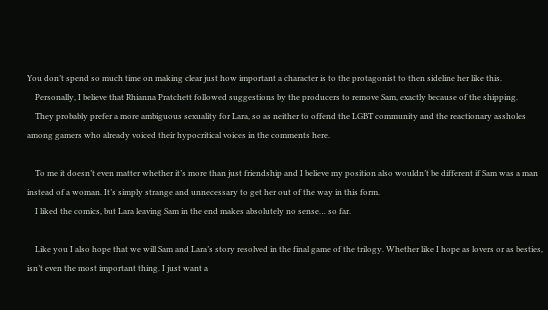You don’t spend so much time on making clear just how important a character is to the protagonist to then sideline her like this.
    Personally, I believe that Rhianna Pratchett followed suggestions by the producers to remove Sam, exactly because of the shipping.
    They probably prefer a more ambiguous sexuality for Lara, so as neither to offend the LGBT community and the reactionary assholes among gamers who already voiced their hypocritical voices in the comments here.

    To me it doesn’t even matter whether it’s more than just friendship and I believe my position also wouldn’t be different if Sam was a man instead of a woman. It’s simply strange and unnecessary to get her out of the way in this form.
    I liked the comics, but Lara leaving Sam in the end makes absolutely no sense… so far.

    Like you I also hope that we will Sam and Lara’s story resolved in the final game of the trilogy. Whether like I hope as lovers or as besties, isn’t even the most important thing. I just want a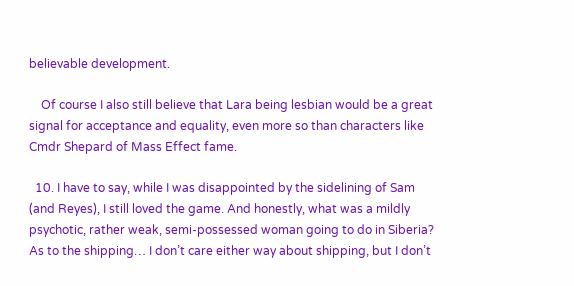believable development.

    Of course I also still believe that Lara being lesbian would be a great signal for acceptance and equality, even more so than characters like Cmdr Shepard of Mass Effect fame.

  10. I have to say, while I was disappointed by the sidelining of Sam (and Reyes), I still loved the game. And honestly, what was a mildly psychotic, rather weak, semi-possessed woman going to do in Siberia? As to the shipping… I don’t care either way about shipping, but I don’t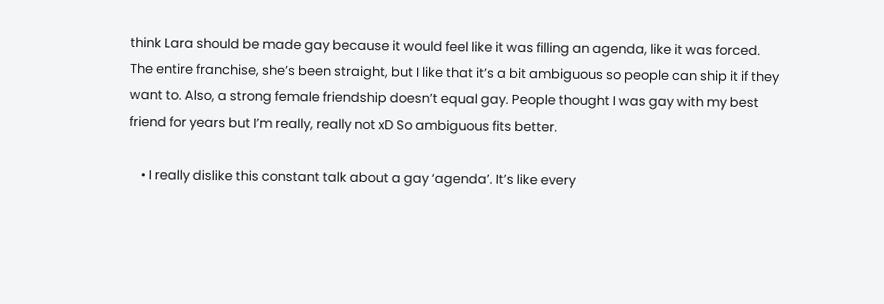think Lara should be made gay because it would feel like it was filling an agenda, like it was forced. The entire franchise, she’s been straight, but I like that it’s a bit ambiguous so people can ship it if they want to. Also, a strong female friendship doesn’t equal gay. People thought I was gay with my best friend for years but I’m really, really not xD So ambiguous fits better.

    • I really dislike this constant talk about a gay ‘agenda’. It’s like every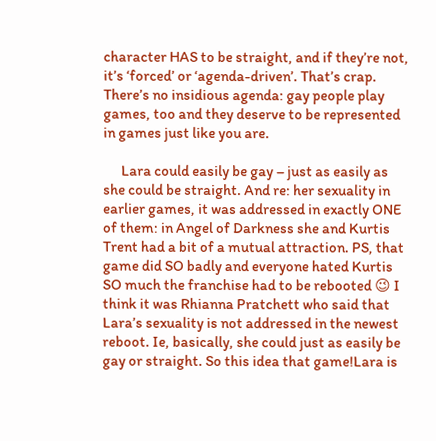character HAS to be straight, and if they’re not, it’s ‘forced’ or ‘agenda-driven’. That’s crap. There’s no insidious agenda: gay people play games, too and they deserve to be represented in games just like you are.

      Lara could easily be gay – just as easily as she could be straight. And re: her sexuality in earlier games, it was addressed in exactly ONE of them: in Angel of Darkness she and Kurtis Trent had a bit of a mutual attraction. PS, that game did SO badly and everyone hated Kurtis SO much the franchise had to be rebooted 😉 I think it was Rhianna Pratchett who said that Lara’s sexuality is not addressed in the newest reboot. Ie, basically, she could just as easily be gay or straight. So this idea that game!Lara is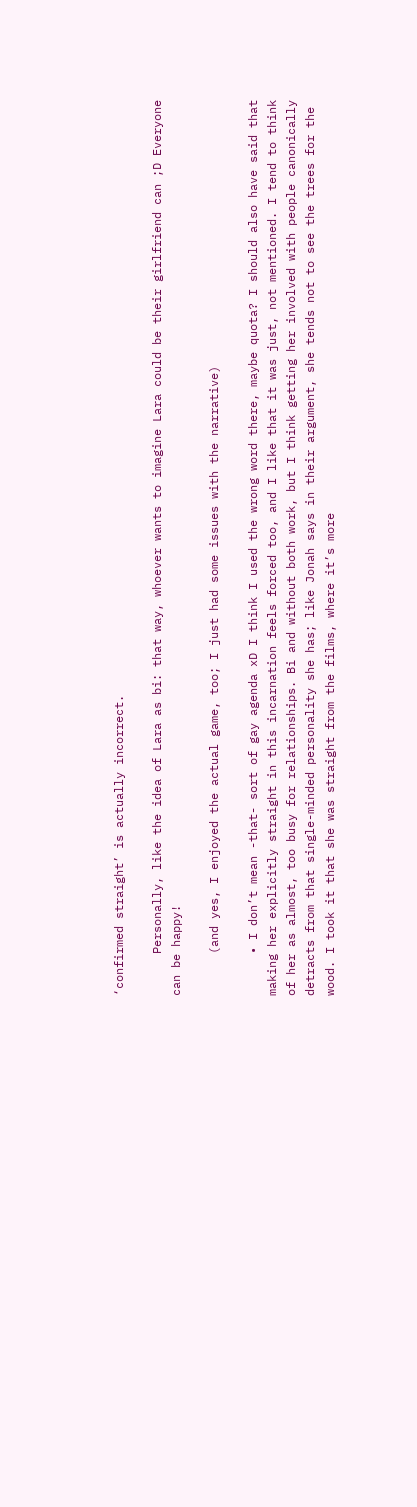‘confirmed straight’ is actually incorrect.

      Personally, like the idea of Lara as bi: that way, whoever wants to imagine Lara could be their girlfriend can ;D Everyone can be happy!

      (and yes, I enjoyed the actual game, too; I just had some issues with the narrative)

      • I don’t mean -that- sort of gay agenda xD I think I used the wrong word there, maybe quota? I should also have said that making her explicitly straight in this incarnation feels forced too, and I like that it was just, not mentioned. I tend to think of her as almost, too busy for relationships. Bi and without both work, but I think getting her involved with people canonically detracts from that single-minded personality she has; like Jonah says in their argument, she tends not to see the trees for the wood. I took it that she was straight from the films, where it’s more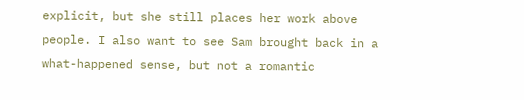explicit, but she still places her work above people. I also want to see Sam brought back in a what-happened sense, but not a romantic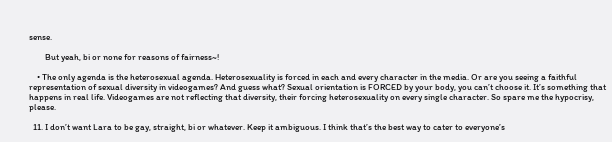sense.

        But yeah, bi or none for reasons of fairness~!

    • The only agenda is the heterosexual agenda. Heterosexuality is forced in each and every character in the media. Or are you seeing a faithful representation of sexual diversity in videogames? And guess what? Sexual orientation is FORCED by your body, you can’t choose it. It’s something that happens in real life. Videogames are not reflecting that diversity, their forcing heterosexuality on every single character. So spare me the hypocrisy, please.

  11. I don’t want Lara to be gay, straight, bi or whatever. Keep it ambiguous. I think that’s the best way to cater to everyone’s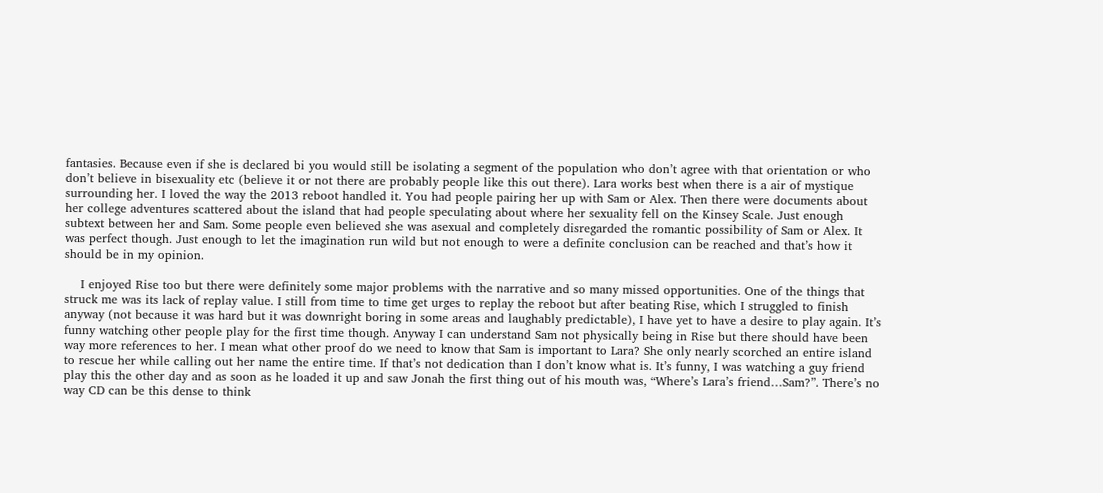fantasies. Because even if she is declared bi you would still be isolating a segment of the population who don’t agree with that orientation or who don’t believe in bisexuality etc (believe it or not there are probably people like this out there). Lara works best when there is a air of mystique surrounding her. I loved the way the 2013 reboot handled it. You had people pairing her up with Sam or Alex. Then there were documents about her college adventures scattered about the island that had people speculating about where her sexuality fell on the Kinsey Scale. Just enough subtext between her and Sam. Some people even believed she was asexual and completely disregarded the romantic possibility of Sam or Alex. It was perfect though. Just enough to let the imagination run wild but not enough to were a definite conclusion can be reached and that’s how it should be in my opinion.

    I enjoyed Rise too but there were definitely some major problems with the narrative and so many missed opportunities. One of the things that struck me was its lack of replay value. I still from time to time get urges to replay the reboot but after beating Rise, which I struggled to finish anyway (not because it was hard but it was downright boring in some areas and laughably predictable), I have yet to have a desire to play again. It’s funny watching other people play for the first time though. Anyway I can understand Sam not physically being in Rise but there should have been way more references to her. I mean what other proof do we need to know that Sam is important to Lara? She only nearly scorched an entire island to rescue her while calling out her name the entire time. If that’s not dedication than I don’t know what is. It’s funny, I was watching a guy friend play this the other day and as soon as he loaded it up and saw Jonah the first thing out of his mouth was, “Where’s Lara’s friend…Sam?”. There’s no way CD can be this dense to think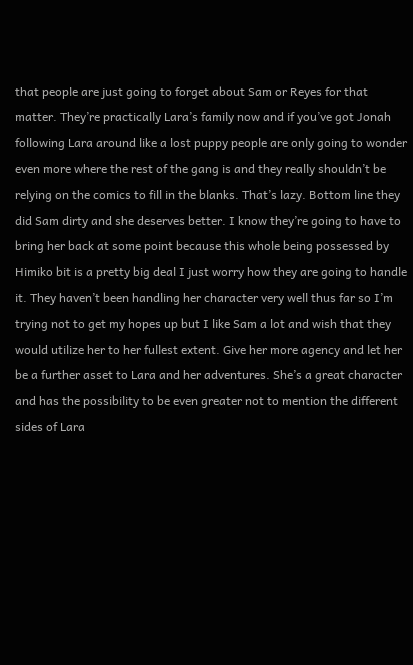that people are just going to forget about Sam or Reyes for that matter. They’re practically Lara’s family now and if you’ve got Jonah following Lara around like a lost puppy people are only going to wonder even more where the rest of the gang is and they really shouldn’t be relying on the comics to fill in the blanks. That’s lazy. Bottom line they did Sam dirty and she deserves better. I know they’re going to have to bring her back at some point because this whole being possessed by Himiko bit is a pretty big deal I just worry how they are going to handle it. They haven’t been handling her character very well thus far so I’m trying not to get my hopes up but I like Sam a lot and wish that they would utilize her to her fullest extent. Give her more agency and let her be a further asset to Lara and her adventures. She’s a great character and has the possibility to be even greater not to mention the different sides of Lara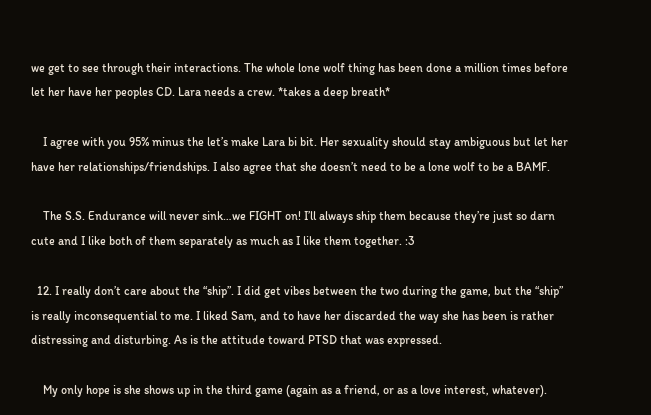we get to see through their interactions. The whole lone wolf thing has been done a million times before let her have her peoples CD. Lara needs a crew. *takes a deep breath*

    I agree with you 95% minus the let’s make Lara bi bit. Her sexuality should stay ambiguous but let her have her relationships/friendships. I also agree that she doesn’t need to be a lone wolf to be a BAMF.

    The S.S. Endurance will never sink…we FIGHT on! I’ll always ship them because they’re just so darn cute and I like both of them separately as much as I like them together. :3

  12. I really don’t care about the “ship”. I did get vibes between the two during the game, but the “ship” is really inconsequential to me. I liked Sam, and to have her discarded the way she has been is rather distressing and disturbing. As is the attitude toward PTSD that was expressed.

    My only hope is she shows up in the third game (again as a friend, or as a love interest, whatever).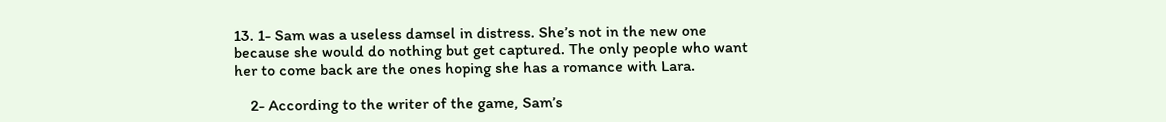13. 1- Sam was a useless damsel in distress. She’s not in the new one because she would do nothing but get captured. The only people who want her to come back are the ones hoping she has a romance with Lara.

    2- According to the writer of the game, Sam’s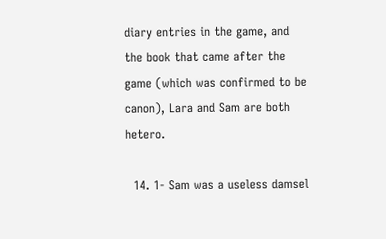diary entries in the game, and the book that came after the game (which was confirmed to be canon), Lara and Sam are both hetero.

  14. 1- Sam was a useless damsel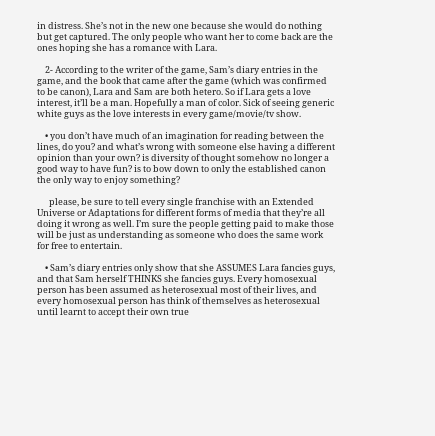in distress. She’s not in the new one because she would do nothing but get captured. The only people who want her to come back are the ones hoping she has a romance with Lara.

    2- According to the writer of the game, Sam’s diary entries in the game, and the book that came after the game (which was confirmed to be canon), Lara and Sam are both hetero. So if Lara gets a love interest, it’ll be a man. Hopefully a man of color. Sick of seeing generic white guys as the love interests in every game/movie/tv show.

    • you don’t have much of an imagination for reading between the lines, do you? and what’s wrong with someone else having a different opinion than your own? is diversity of thought somehow no longer a good way to have fun? is to bow down to only the established canon the only way to enjoy something?

      please, be sure to tell every single franchise with an Extended Universe or Adaptations for different forms of media that they’re all doing it wrong as well. I’m sure the people getting paid to make those will be just as understanding as someone who does the same work for free to entertain.

    • Sam’s diary entries only show that she ASSUMES Lara fancies guys, and that Sam herself THINKS she fancies guys. Every homosexual person has been assumed as heterosexual most of their lives, and every homosexual person has think of themselves as heterosexual until learnt to accept their own true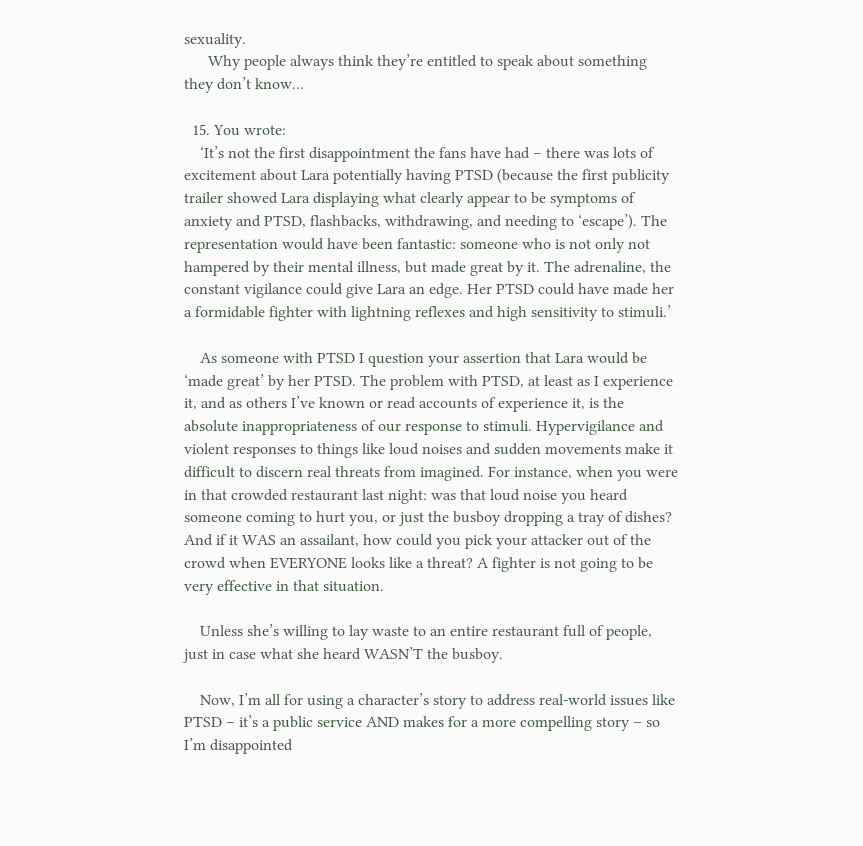sexuality.
      Why people always think they’re entitled to speak about something they don’t know…

  15. You wrote:
    ‘It’s not the first disappointment the fans have had – there was lots of excitement about Lara potentially having PTSD (because the first publicity trailer showed Lara displaying what clearly appear to be symptoms of anxiety and PTSD, flashbacks, withdrawing, and needing to ‘escape’). The representation would have been fantastic: someone who is not only not hampered by their mental illness, but made great by it. The adrenaline, the constant vigilance could give Lara an edge. Her PTSD could have made her a formidable fighter with lightning reflexes and high sensitivity to stimuli.’

    As someone with PTSD I question your assertion that Lara would be ‘made great’ by her PTSD. The problem with PTSD, at least as I experience it, and as others I’ve known or read accounts of experience it, is the absolute inappropriateness of our response to stimuli. Hypervigilance and violent responses to things like loud noises and sudden movements make it difficult to discern real threats from imagined. For instance, when you were in that crowded restaurant last night: was that loud noise you heard someone coming to hurt you, or just the busboy dropping a tray of dishes? And if it WAS an assailant, how could you pick your attacker out of the crowd when EVERYONE looks like a threat? A fighter is not going to be very effective in that situation.

    Unless she’s willing to lay waste to an entire restaurant full of people, just in case what she heard WASN’T the busboy.

    Now, I’m all for using a character’s story to address real-world issues like PTSD – it’s a public service AND makes for a more compelling story – so I’m disappointed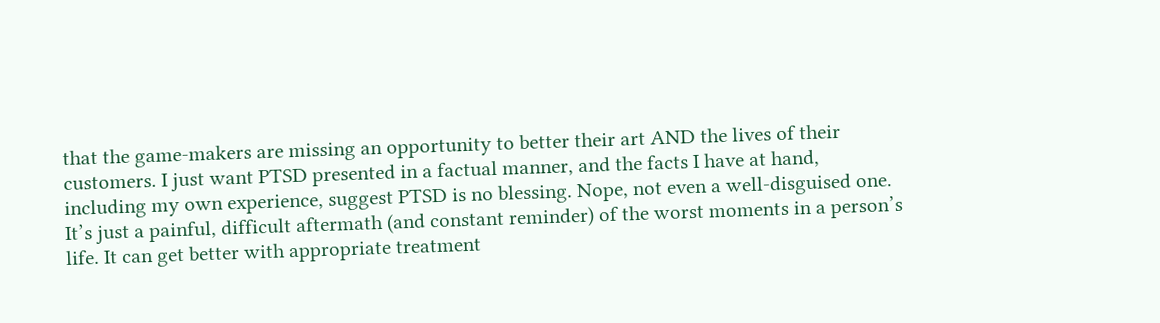that the game-makers are missing an opportunity to better their art AND the lives of their customers. I just want PTSD presented in a factual manner, and the facts I have at hand, including my own experience, suggest PTSD is no blessing. Nope, not even a well-disguised one. It’s just a painful, difficult aftermath (and constant reminder) of the worst moments in a person’s life. It can get better with appropriate treatment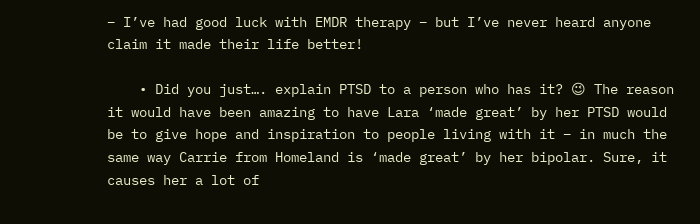– I’ve had good luck with EMDR therapy – but I’ve never heard anyone claim it made their life better!

    • Did you just…. explain PTSD to a person who has it? 😉 The reason it would have been amazing to have Lara ‘made great’ by her PTSD would be to give hope and inspiration to people living with it – in much the same way Carrie from Homeland is ‘made great’ by her bipolar. Sure, it causes her a lot of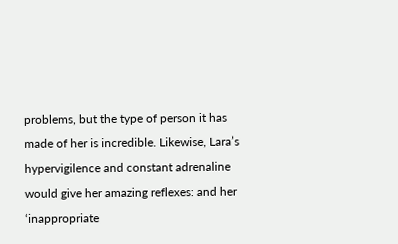problems, but the type of person it has made of her is incredible. Likewise, Lara’s hypervigilence and constant adrenaline would give her amazing reflexes: and her ‘inappropriate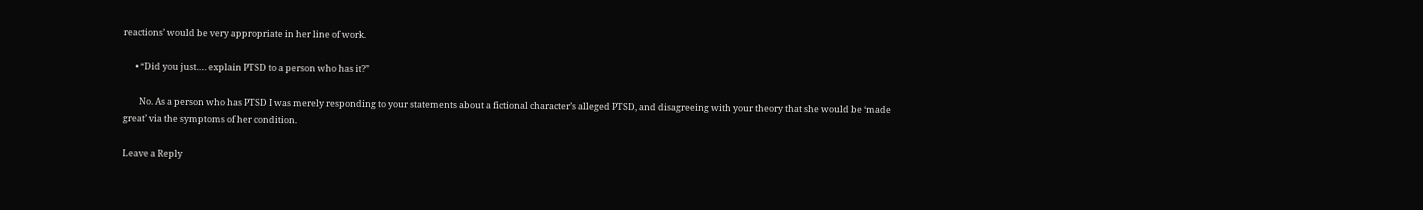reactions’ would be very appropriate in her line of work.

      • “Did you just…. explain PTSD to a person who has it?”

        No. As a person who has PTSD I was merely responding to your statements about a fictional character’s alleged PTSD, and disagreeing with your theory that she would be ‘made great’ via the symptoms of her condition.

Leave a Reply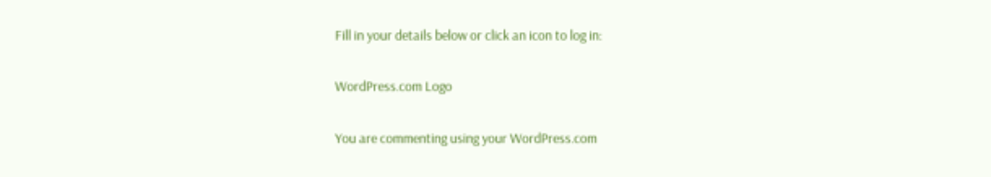Fill in your details below or click an icon to log in:

WordPress.com Logo

You are commenting using your WordPress.com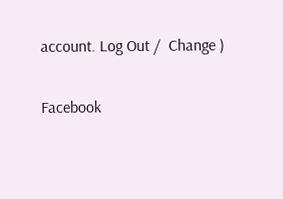account. Log Out /  Change )

Facebook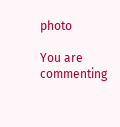photo

You are commenting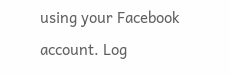using your Facebook account. Log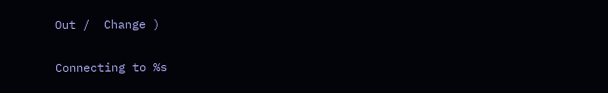Out /  Change )

Connecting to %s